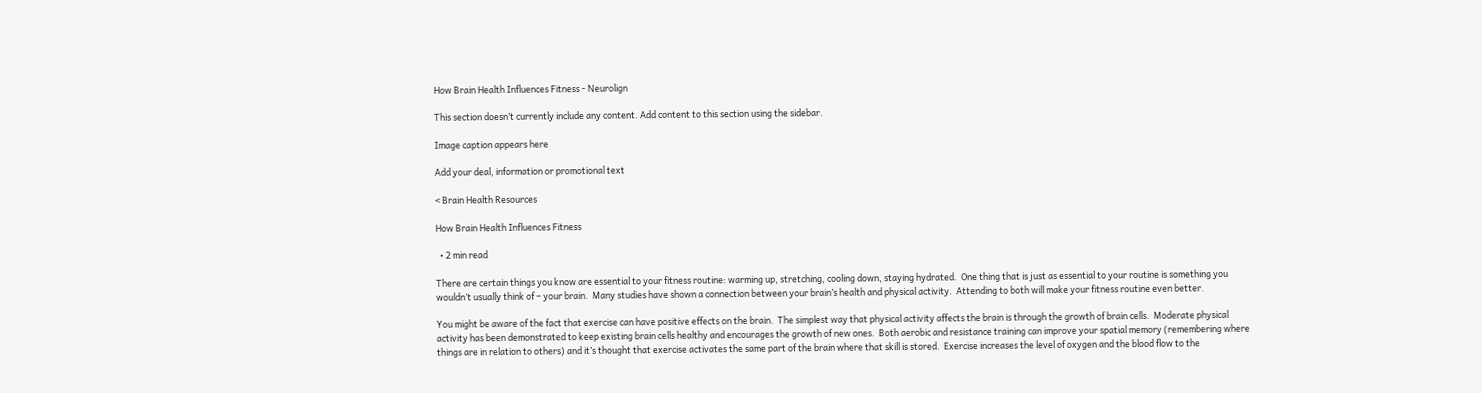How Brain Health Influences Fitness - Neurolign

This section doesn’t currently include any content. Add content to this section using the sidebar.

Image caption appears here

Add your deal, information or promotional text

< Brain Health Resources

How Brain Health Influences Fitness

  • 2 min read

There are certain things you know are essential to your fitness routine: warming up, stretching, cooling down, staying hydrated.  One thing that is just as essential to your routine is something you wouldn’t usually think of – your brain.  Many studies have shown a connection between your brain’s health and physical activity.  Attending to both will make your fitness routine even better.

You might be aware of the fact that exercise can have positive effects on the brain.  The simplest way that physical activity affects the brain is through the growth of brain cells.  Moderate physical activity has been demonstrated to keep existing brain cells healthy and encourages the growth of new ones.  Both aerobic and resistance training can improve your spatial memory (remembering where things are in relation to others) and it’s thought that exercise activates the same part of the brain where that skill is stored.  Exercise increases the level of oxygen and the blood flow to the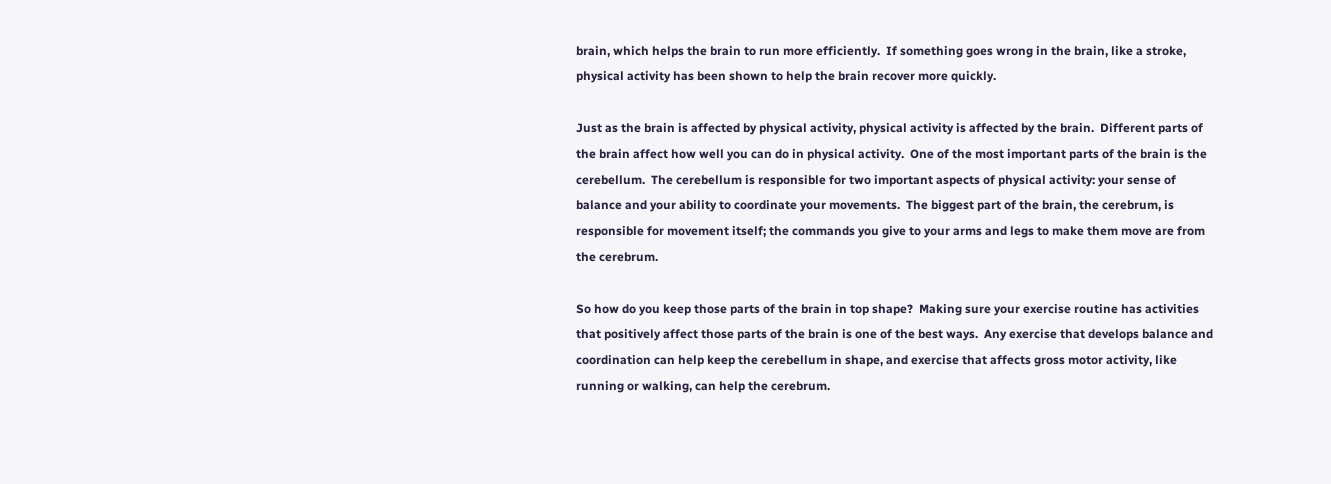brain, which helps the brain to run more efficiently.  If something goes wrong in the brain, like a stroke, physical activity has been shown to help the brain recover more quickly.

Just as the brain is affected by physical activity, physical activity is affected by the brain.  Different parts of the brain affect how well you can do in physical activity.  One of the most important parts of the brain is the cerebellum.  The cerebellum is responsible for two important aspects of physical activity: your sense of balance and your ability to coordinate your movements.  The biggest part of the brain, the cerebrum, is responsible for movement itself; the commands you give to your arms and legs to make them move are from the cerebrum.

So how do you keep those parts of the brain in top shape?  Making sure your exercise routine has activities that positively affect those parts of the brain is one of the best ways.  Any exercise that develops balance and coordination can help keep the cerebellum in shape, and exercise that affects gross motor activity, like running or walking, can help the cerebrum.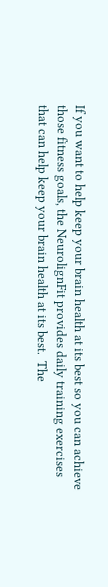If you want to help keep your brain health at its best so you can achieve those fitness goals, the NeurolignFit provides daily training exercises that can help keep your brain health at its best.  The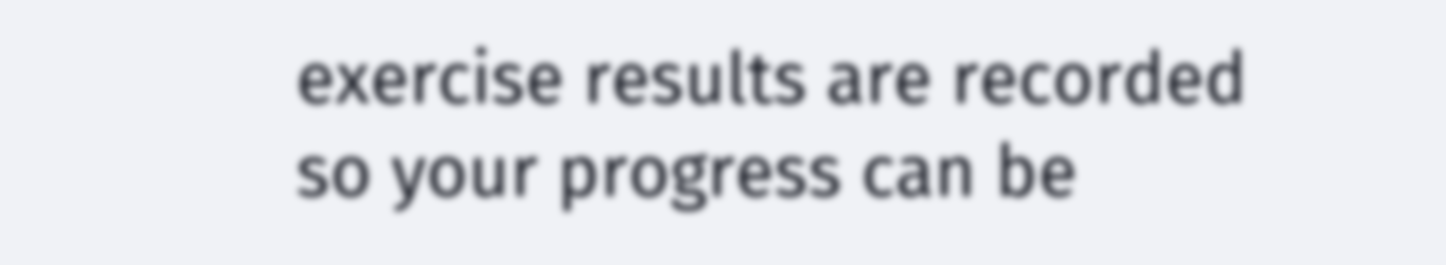exercise results are recorded so your progress can be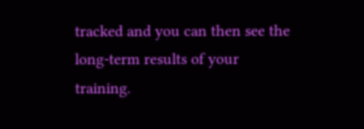tracked and you can then see the long-term results of your training.